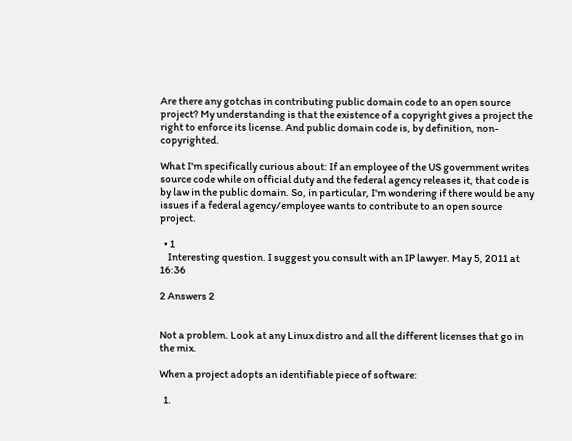Are there any gotchas in contributing public domain code to an open source project? My understanding is that the existence of a copyright gives a project the right to enforce its license. And public domain code is, by definition, non-copyrighted.

What I'm specifically curious about: If an employee of the US government writes source code while on official duty and the federal agency releases it, that code is by law in the public domain. So, in particular, I'm wondering if there would be any issues if a federal agency/employee wants to contribute to an open source project.

  • 1
    Interesting question. I suggest you consult with an IP lawyer. May 5, 2011 at 16:36

2 Answers 2


Not a problem. Look at any Linux distro and all the different licenses that go in the mix.

When a project adopts an identifiable piece of software:

  1.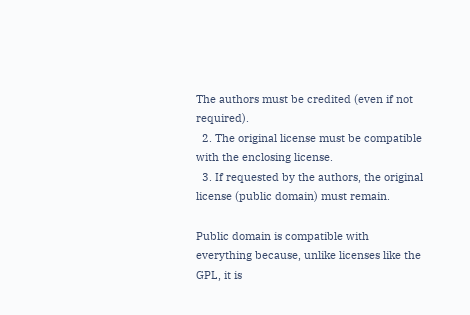The authors must be credited (even if not required).
  2. The original license must be compatible with the enclosing license.
  3. If requested by the authors, the original license (public domain) must remain.

Public domain is compatible with everything because, unlike licenses like the GPL, it is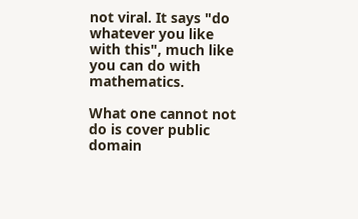not viral. It says "do whatever you like with this", much like you can do with mathematics.

What one cannot not do is cover public domain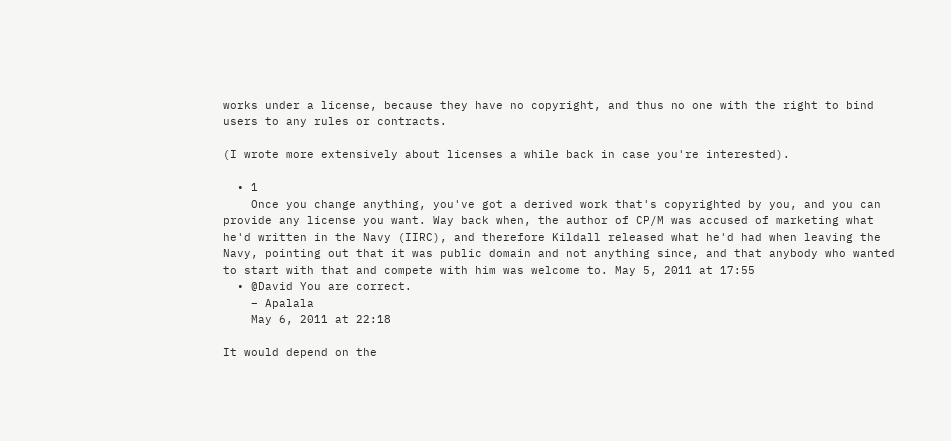works under a license, because they have no copyright, and thus no one with the right to bind users to any rules or contracts.

(I wrote more extensively about licenses a while back in case you're interested).

  • 1
    Once you change anything, you've got a derived work that's copyrighted by you, and you can provide any license you want. Way back when, the author of CP/M was accused of marketing what he'd written in the Navy (IIRC), and therefore Kildall released what he'd had when leaving the Navy, pointing out that it was public domain and not anything since, and that anybody who wanted to start with that and compete with him was welcome to. May 5, 2011 at 17:55
  • @David You are correct.
    – Apalala
    May 6, 2011 at 22:18

It would depend on the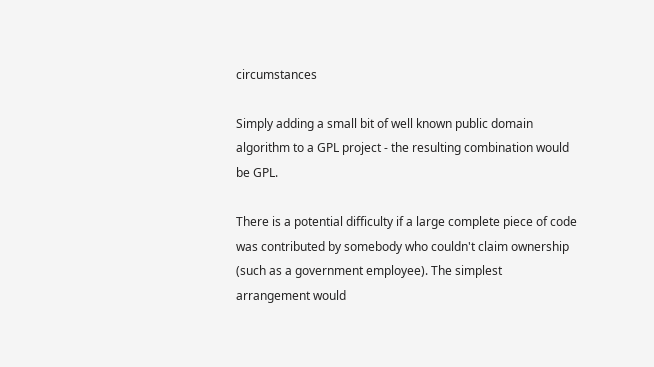circumstances

Simply adding a small bit of well known public domain algorithm to a GPL project - the resulting combination would be GPL.

There is a potential difficulty if a large complete piece of code was contributed by somebody who couldn't claim ownership (such as a government employee). The simplest arrangement would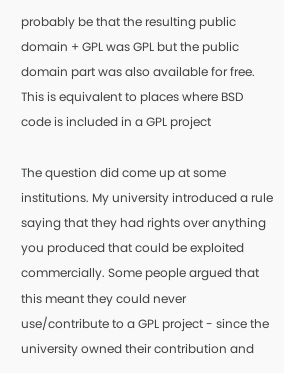probably be that the resulting public domain + GPL was GPL but the public domain part was also available for free.
This is equivalent to places where BSD code is included in a GPL project

The question did come up at some institutions. My university introduced a rule saying that they had rights over anything you produced that could be exploited commercially. Some people argued that this meant they could never use/contribute to a GPL project - since the university owned their contribution and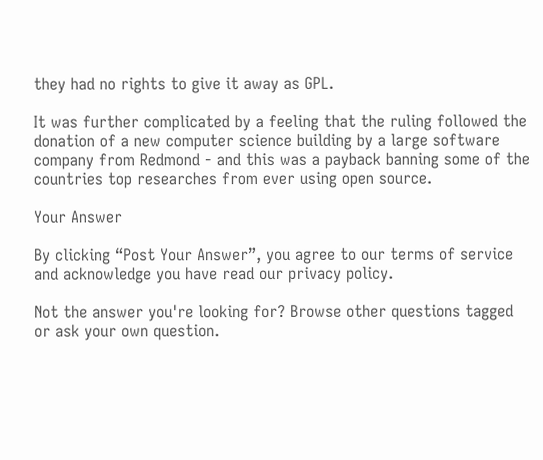they had no rights to give it away as GPL.

It was further complicated by a feeling that the ruling followed the donation of a new computer science building by a large software company from Redmond - and this was a payback banning some of the countries top researches from ever using open source.

Your Answer

By clicking “Post Your Answer”, you agree to our terms of service and acknowledge you have read our privacy policy.

Not the answer you're looking for? Browse other questions tagged or ask your own question.